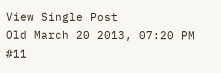View Single Post
Old March 20 2013, 07:20 PM   #11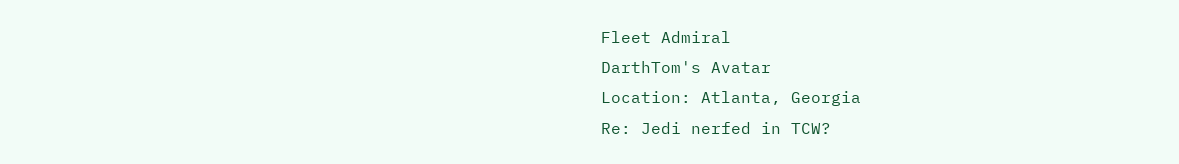Fleet Admiral
DarthTom's Avatar
Location: Atlanta, Georgia
Re: Jedi nerfed in TCW?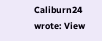Caliburn24 wrote: View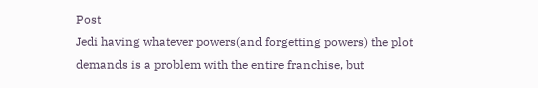Post
Jedi having whatever powers(and forgetting powers) the plot demands is a problem with the entire franchise, but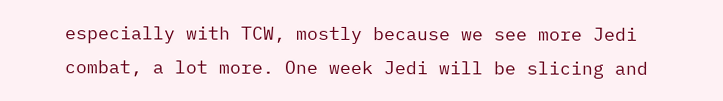especially with TCW, mostly because we see more Jedi combat, a lot more. One week Jedi will be slicing and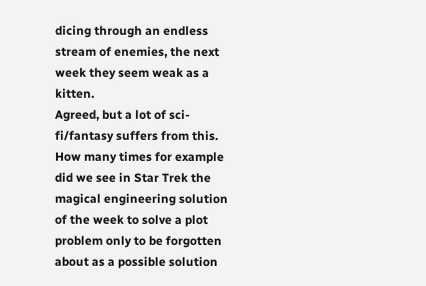dicing through an endless stream of enemies, the next week they seem weak as a kitten.
Agreed, but a lot of sci-fi/fantasy suffers from this. How many times for example did we see in Star Trek the magical engineering solution of the week to solve a plot problem only to be forgotten about as a possible solution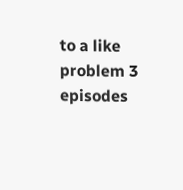to a like problem 3 episodes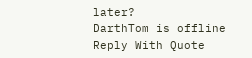later?
DarthTom is offline   Reply With Quote